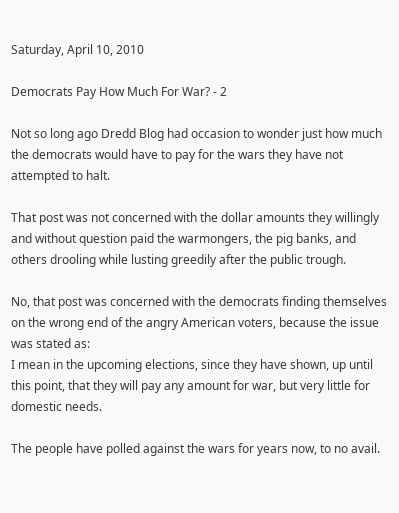Saturday, April 10, 2010

Democrats Pay How Much For War? - 2

Not so long ago Dredd Blog had occasion to wonder just how much the democrats would have to pay for the wars they have not attempted to halt.

That post was not concerned with the dollar amounts they willingly and without question paid the warmongers, the pig banks, and others drooling while lusting greedily after the public trough.

No, that post was concerned with the democrats finding themselves on the wrong end of the angry American voters, because the issue was stated as:
I mean in the upcoming elections, since they have shown, up until this point, that they will pay any amount for war, but very little for domestic needs.

The people have polled against the wars for years now, to no avail.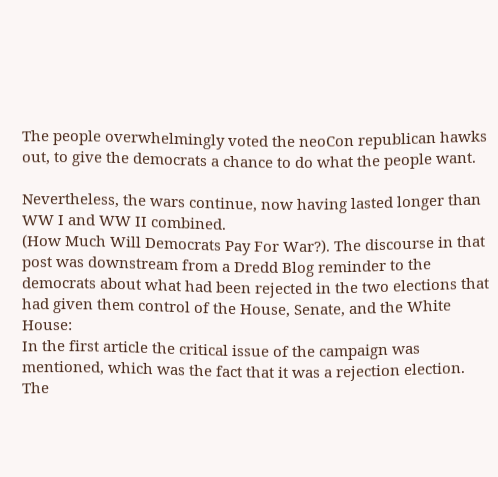The people overwhelmingly voted the neoCon republican hawks out, to give the democrats a chance to do what the people want.

Nevertheless, the wars continue, now having lasted longer than WW I and WW II combined.
(How Much Will Democrats Pay For War?). The discourse in that post was downstream from a Dredd Blog reminder to the democrats about what had been rejected in the two elections that had given them control of the House, Senate, and the White House:
In the first article the critical issue of the campaign was mentioned, which was the fact that it was a rejection election. The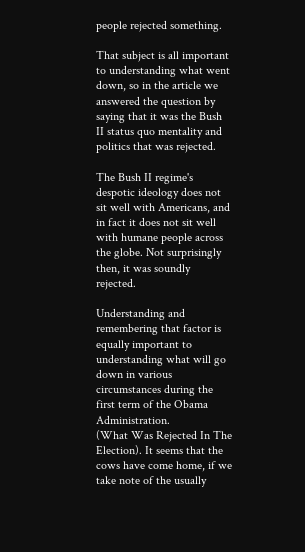people rejected something.

That subject is all important to understanding what went down, so in the article we answered the question by saying that it was the Bush II status quo mentality and politics that was rejected.

The Bush II regime's despotic ideology does not sit well with Americans, and in fact it does not sit well with humane people across the globe. Not surprisingly then, it was soundly rejected.

Understanding and remembering that factor is equally important to understanding what will go down in various circumstances during the first term of the Obama Administration.
(What Was Rejected In The Election). It seems that the cows have come home, if we take note of the usually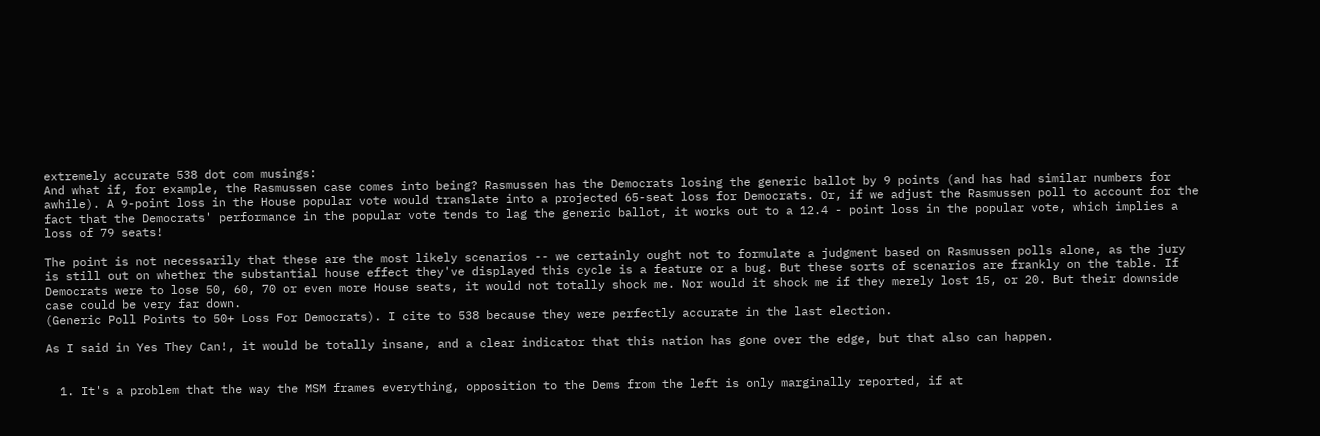extremely accurate 538 dot com musings:
And what if, for example, the Rasmussen case comes into being? Rasmussen has the Democrats losing the generic ballot by 9 points (and has had similar numbers for awhile). A 9-point loss in the House popular vote would translate into a projected 65-seat loss for Democrats. Or, if we adjust the Rasmussen poll to account for the fact that the Democrats' performance in the popular vote tends to lag the generic ballot, it works out to a 12.4 - point loss in the popular vote, which implies a loss of 79 seats!

The point is not necessarily that these are the most likely scenarios -- we certainly ought not to formulate a judgment based on Rasmussen polls alone, as the jury is still out on whether the substantial house effect they've displayed this cycle is a feature or a bug. But these sorts of scenarios are frankly on the table. If Democrats were to lose 50, 60, 70 or even more House seats, it would not totally shock me. Nor would it shock me if they merely lost 15, or 20. But their downside case could be very far down.
(Generic Poll Points to 50+ Loss For Democrats). I cite to 538 because they were perfectly accurate in the last election.

As I said in Yes They Can!, it would be totally insane, and a clear indicator that this nation has gone over the edge, but that also can happen.


  1. It's a problem that the way the MSM frames everything, opposition to the Dems from the left is only marginally reported, if at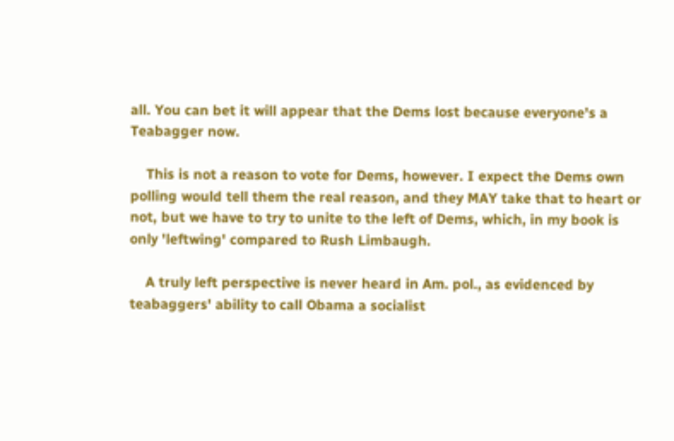all. You can bet it will appear that the Dems lost because everyone's a Teabagger now.

    This is not a reason to vote for Dems, however. I expect the Dems own polling would tell them the real reason, and they MAY take that to heart or not, but we have to try to unite to the left of Dems, which, in my book is only 'leftwing' compared to Rush Limbaugh.

    A truly left perspective is never heard in Am. pol., as evidenced by teabaggers' ability to call Obama a socialist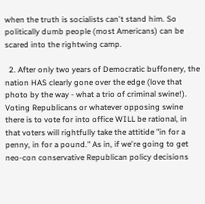when the truth is socialists can't stand him. So politically dumb people (most Americans) can be scared into the rightwing camp.

  2. After only two years of Democratic buffonery, the nation HAS clearly gone over the edge (love that photo by the way - what a trio of criminal swine!). Voting Republicans or whatever opposing swine there is to vote for into office WILL be rational, in that voters will rightfully take the attitide "in for a penny, in for a pound." As in, if we're going to get neo-con conservative Republican policy decisions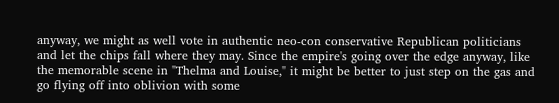anyway, we might as well vote in authentic neo-con conservative Republican politicians and let the chips fall where they may. Since the empire's going over the edge anyway, like the memorable scene in "Thelma and Louise," it might be better to just step on the gas and go flying off into oblivion with some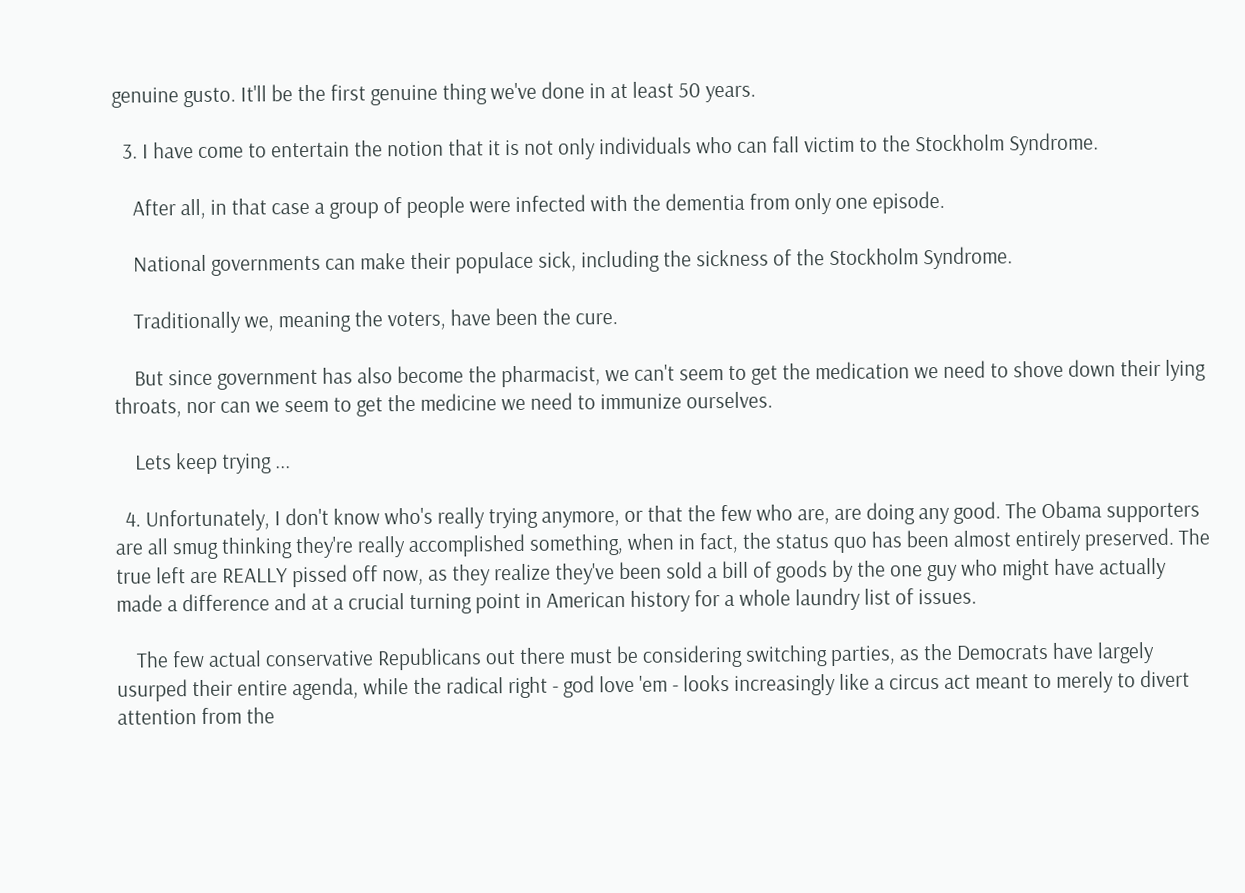genuine gusto. It'll be the first genuine thing we've done in at least 50 years.

  3. I have come to entertain the notion that it is not only individuals who can fall victim to the Stockholm Syndrome.

    After all, in that case a group of people were infected with the dementia from only one episode.

    National governments can make their populace sick, including the sickness of the Stockholm Syndrome.

    Traditionally we, meaning the voters, have been the cure.

    But since government has also become the pharmacist, we can't seem to get the medication we need to shove down their lying throats, nor can we seem to get the medicine we need to immunize ourselves.

    Lets keep trying ...

  4. Unfortunately, I don't know who's really trying anymore, or that the few who are, are doing any good. The Obama supporters are all smug thinking they're really accomplished something, when in fact, the status quo has been almost entirely preserved. The true left are REALLY pissed off now, as they realize they've been sold a bill of goods by the one guy who might have actually made a difference and at a crucial turning point in American history for a whole laundry list of issues.

    The few actual conservative Republicans out there must be considering switching parties, as the Democrats have largely usurped their entire agenda, while the radical right - god love 'em - looks increasingly like a circus act meant to merely to divert attention from the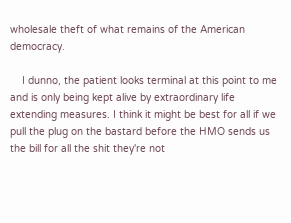wholesale theft of what remains of the American democracy.

    I dunno, the patient looks terminal at this point to me and is only being kept alive by extraordinary life extending measures. I think it might be best for all if we pull the plug on the bastard before the HMO sends us the bill for all the shit they're not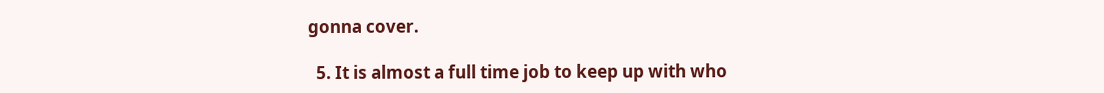gonna cover.

  5. It is almost a full time job to keep up with who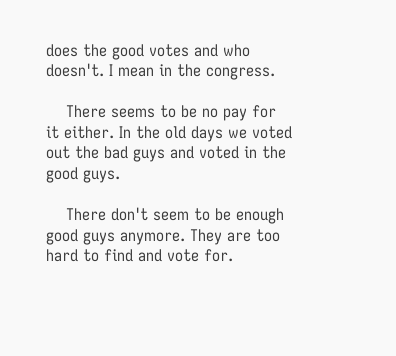does the good votes and who doesn't. I mean in the congress.

    There seems to be no pay for it either. In the old days we voted out the bad guys and voted in the good guys.

    There don't seem to be enough good guys anymore. They are too hard to find and vote for.